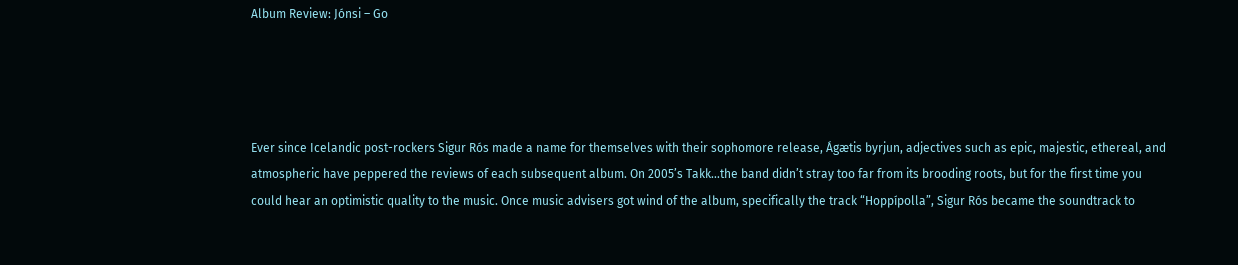Album Review: Jónsi – Go




Ever since Icelandic post-rockers Sigur Rós made a name for themselves with their sophomore release, Ágætis byrjun, adjectives such as epic, majestic, ethereal, and atmospheric have peppered the reviews of each subsequent album. On 2005’s Takk…the band didn’t stray too far from its brooding roots, but for the first time you could hear an optimistic quality to the music. Once music advisers got wind of the album, specifically the track “Hoppípolla”, Sigur Rós became the soundtrack to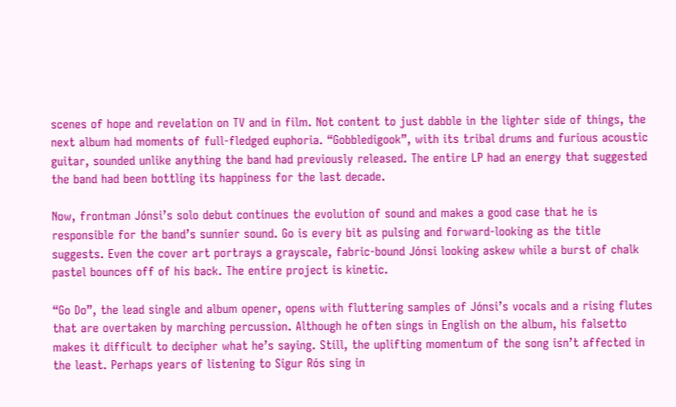scenes of hope and revelation on TV and in film. Not content to just dabble in the lighter side of things, the next album had moments of full-fledged euphoria. “Gobbledigook”, with its tribal drums and furious acoustic guitar, sounded unlike anything the band had previously released. The entire LP had an energy that suggested the band had been bottling its happiness for the last decade.

Now, frontman Jónsi’s solo debut continues the evolution of sound and makes a good case that he is responsible for the band’s sunnier sound. Go is every bit as pulsing and forward-looking as the title suggests. Even the cover art portrays a grayscale, fabric-bound Jónsi looking askew while a burst of chalk pastel bounces off of his back. The entire project is kinetic.

“Go Do”, the lead single and album opener, opens with fluttering samples of Jónsi’s vocals and a rising flutes that are overtaken by marching percussion. Although he often sings in English on the album, his falsetto makes it difficult to decipher what he’s saying. Still, the uplifting momentum of the song isn’t affected in the least. Perhaps years of listening to Sigur Rós sing in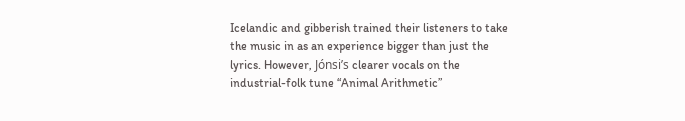Icelandic and gibberish trained their listeners to take the music in as an experience bigger than just the lyrics. However, Jónsi’s clearer vocals on the industrial-folk tune “Animal Arithmetic”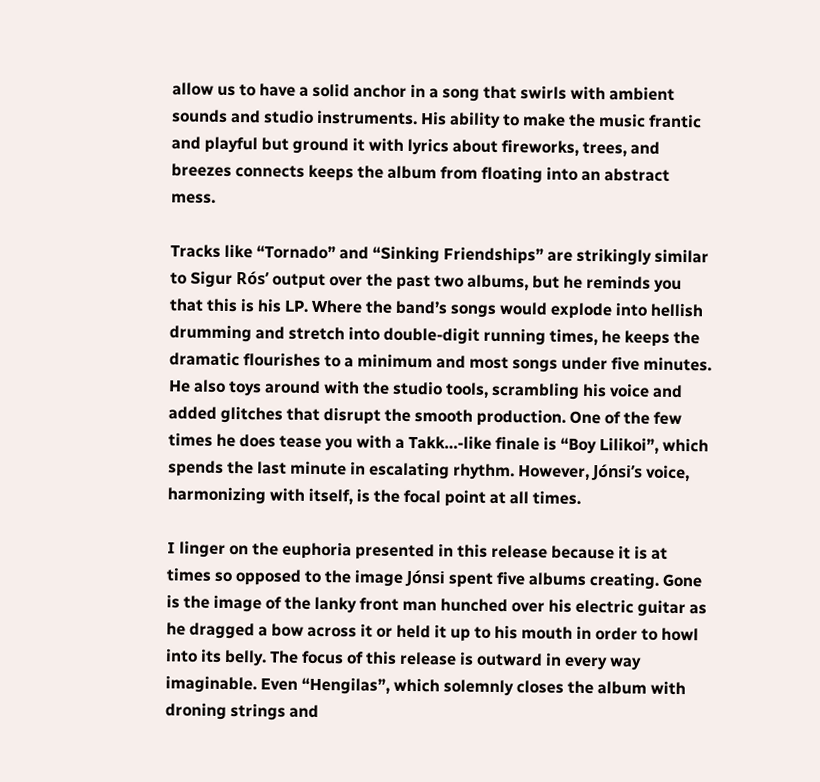allow us to have a solid anchor in a song that swirls with ambient sounds and studio instruments. His ability to make the music frantic and playful but ground it with lyrics about fireworks, trees, and breezes connects keeps the album from floating into an abstract mess.

Tracks like “Tornado” and “Sinking Friendships” are strikingly similar to Sigur Rós’ output over the past two albums, but he reminds you that this is his LP. Where the band’s songs would explode into hellish drumming and stretch into double-digit running times, he keeps the dramatic flourishes to a minimum and most songs under five minutes. He also toys around with the studio tools, scrambling his voice and added glitches that disrupt the smooth production. One of the few times he does tease you with a Takk…-like finale is “Boy Lilikoi”, which spends the last minute in escalating rhythm. However, Jónsi’s voice, harmonizing with itself, is the focal point at all times.

I linger on the euphoria presented in this release because it is at times so opposed to the image Jónsi spent five albums creating. Gone is the image of the lanky front man hunched over his electric guitar as he dragged a bow across it or held it up to his mouth in order to howl into its belly. The focus of this release is outward in every way imaginable. Even “Hengilas”, which solemnly closes the album with droning strings and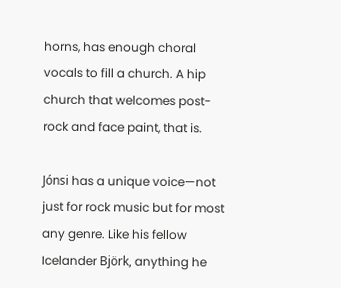horns, has enough choral vocals to fill a church. A hip church that welcomes post-rock and face paint, that is.

Jónsi has a unique voice—not just for rock music but for most any genre. Like his fellow Icelander Björk, anything he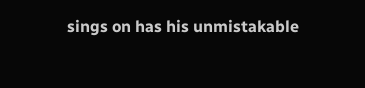sings on has his unmistakable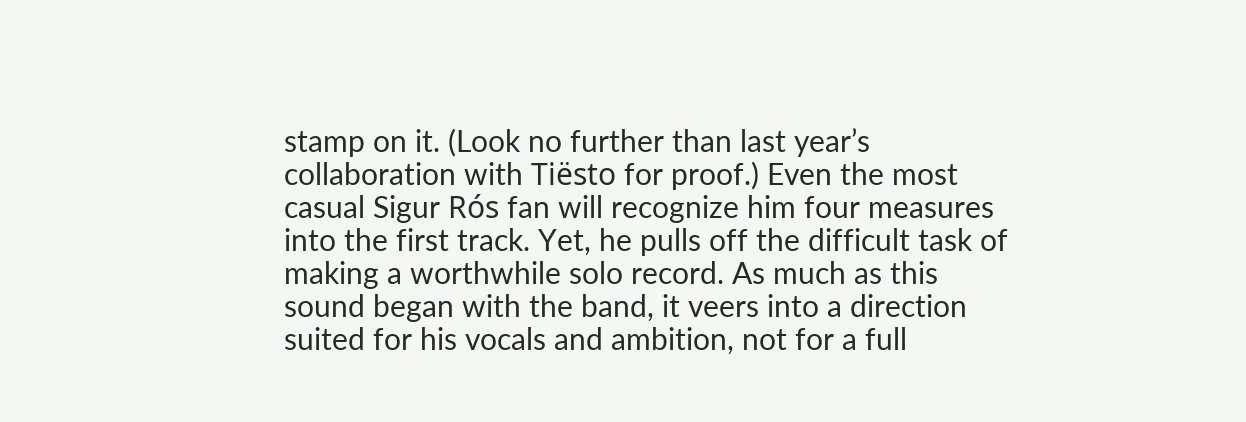stamp on it. (Look no further than last year’s collaboration with Tiësto for proof.) Even the most casual Sigur Rós fan will recognize him four measures into the first track. Yet, he pulls off the difficult task of making a worthwhile solo record. As much as this sound began with the band, it veers into a direction suited for his vocals and ambition, not for a full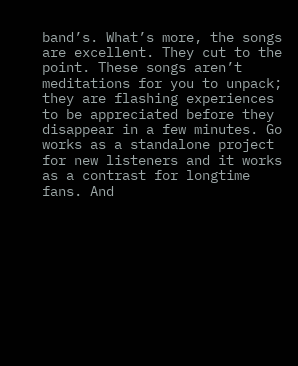band’s. What’s more, the songs are excellent. They cut to the point. These songs aren’t meditations for you to unpack; they are flashing experiences to be appreciated before they disappear in a few minutes. Go works as a standalone project for new listeners and it works as a contrast for longtime fans. And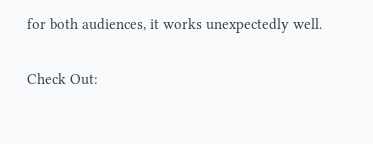for both audiences, it works unexpectedly well.

Check Out: